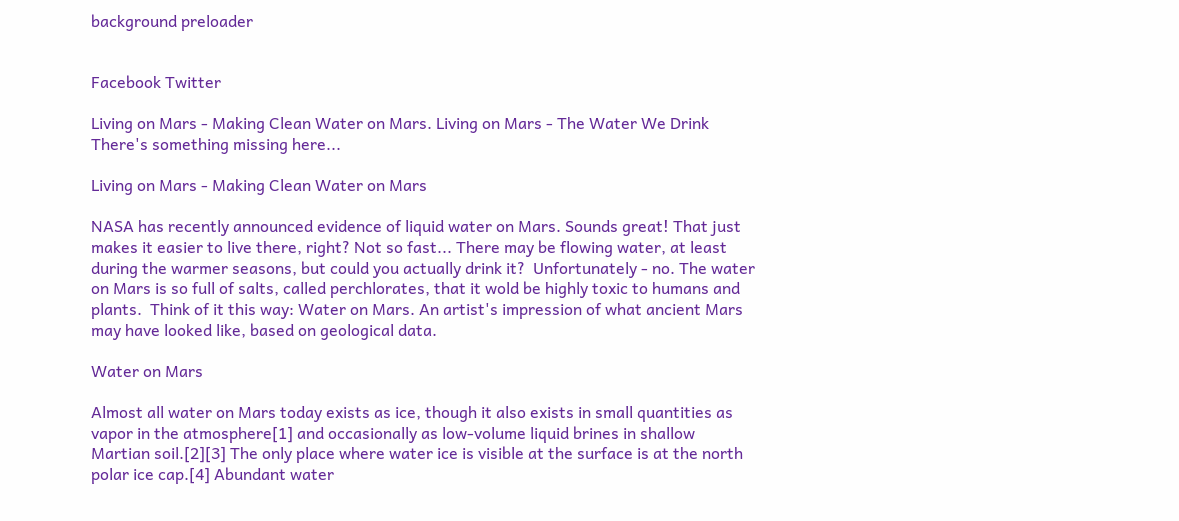background preloader


Facebook Twitter

Living on Mars - Making Clean Water on Mars. Living on Mars - The Water We Drink There's something missing here...

Living on Mars - Making Clean Water on Mars

NASA has recently announced evidence of liquid water on Mars. Sounds great! That just makes it easier to live there, right? Not so fast... There may be flowing water, at least during the warmer seasons, but could you actually drink it?  Unfortunately - no. The water on Mars is so full of salts, called perchlorates, that it wold be highly toxic to humans and plants.  Think of it this way: Water on Mars. An artist's impression of what ancient Mars may have looked like, based on geological data.

Water on Mars

Almost all water on Mars today exists as ice, though it also exists in small quantities as vapor in the atmosphere[1] and occasionally as low-volume liquid brines in shallow Martian soil.[2][3] The only place where water ice is visible at the surface is at the north polar ice cap.[4] Abundant water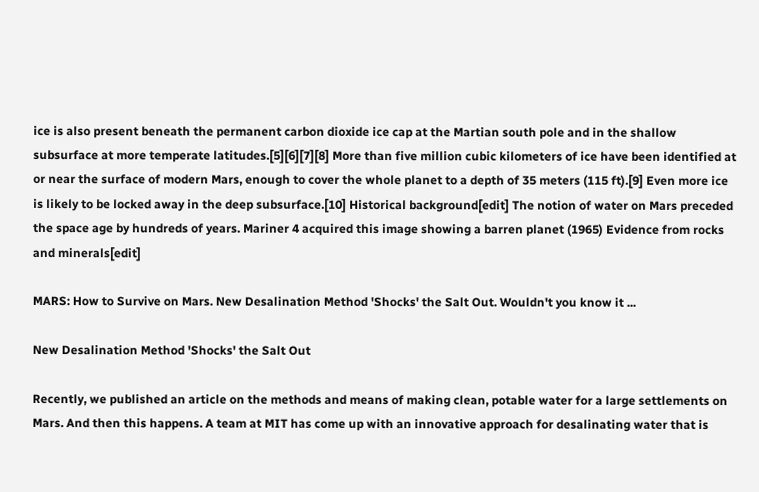ice is also present beneath the permanent carbon dioxide ice cap at the Martian south pole and in the shallow subsurface at more temperate latitudes.[5][6][7][8] More than five million cubic kilometers of ice have been identified at or near the surface of modern Mars, enough to cover the whole planet to a depth of 35 meters (115 ft).[9] Even more ice is likely to be locked away in the deep subsurface.[10] Historical background[edit] The notion of water on Mars preceded the space age by hundreds of years. Mariner 4 acquired this image showing a barren planet (1965) Evidence from rocks and minerals[edit]

MARS: How to Survive on Mars. New Desalination Method 'Shocks' the Salt Out. Wouldn't you know it ...

New Desalination Method 'Shocks' the Salt Out

Recently, we published an article on the methods and means of making clean, potable water for a large settlements on Mars. And then this happens. A team at MIT has come up with an innovative approach for desalinating water that is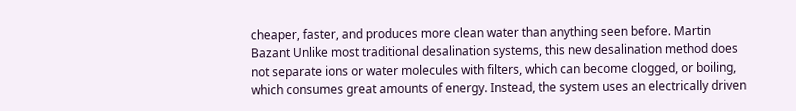cheaper, faster, and produces more clean water than anything seen before. Martin Bazant Unlike most traditional desalination systems, this new desalination method does not separate ions or water molecules with filters, which can become clogged, or boiling, which consumes great amounts of energy. Instead, the system uses an electrically driven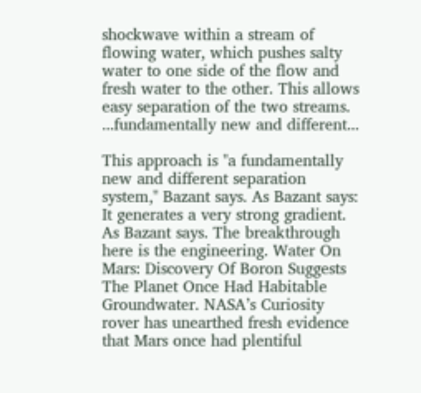shockwave within a stream of flowing water, which pushes salty water to one side of the flow and fresh water to the other. This allows easy separation of the two streams. ...fundamentally new and different...

This approach is "a fundamentally new and different separation system," Bazant says. As Bazant says: It generates a very strong gradient. As Bazant says. The breakthrough here is the engineering. Water On Mars: Discovery Of Boron Suggests The Planet Once Had Habitable Groundwater. NASA’s Curiosity rover has unearthed fresh evidence that Mars once had plentiful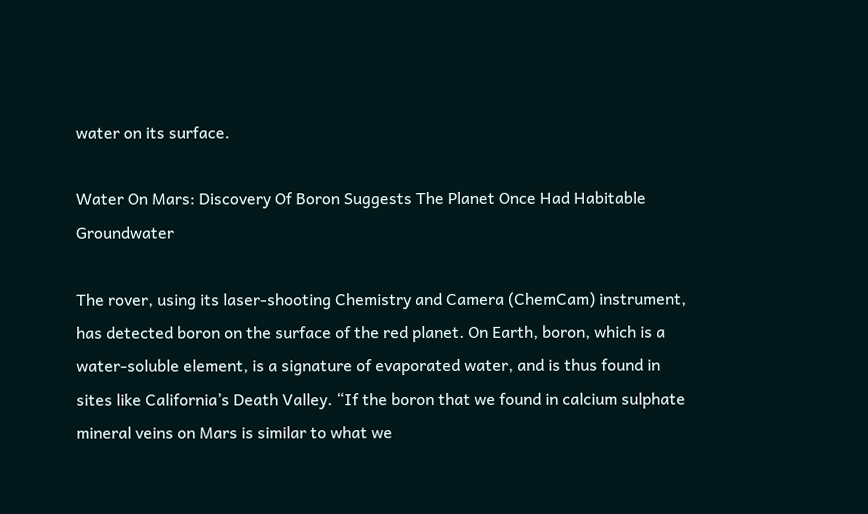water on its surface.

Water On Mars: Discovery Of Boron Suggests The Planet Once Had Habitable Groundwater

The rover, using its laser-shooting Chemistry and Camera (ChemCam) instrument, has detected boron on the surface of the red planet. On Earth, boron, which is a water-soluble element, is a signature of evaporated water, and is thus found in sites like California’s Death Valley. “If the boron that we found in calcium sulphate mineral veins on Mars is similar to what we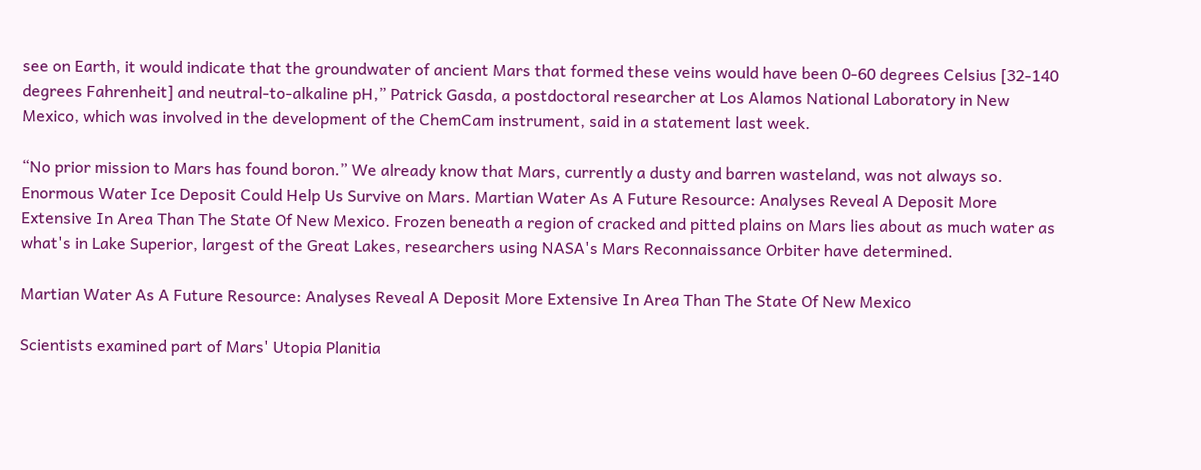see on Earth, it would indicate that the groundwater of ancient Mars that formed these veins would have been 0-60 degrees Celsius [32-140 degrees Fahrenheit] and neutral-to-alkaline pH,” Patrick Gasda, a postdoctoral researcher at Los Alamos National Laboratory in New Mexico, which was involved in the development of the ChemCam instrument, said in a statement last week.

“No prior mission to Mars has found boron.” We already know that Mars, currently a dusty and barren wasteland, was not always so. Enormous Water Ice Deposit Could Help Us Survive on Mars. Martian Water As A Future Resource: Analyses Reveal A Deposit More Extensive In Area Than The State Of New Mexico. Frozen beneath a region of cracked and pitted plains on Mars lies about as much water as what's in Lake Superior, largest of the Great Lakes, researchers using NASA's Mars Reconnaissance Orbiter have determined.

Martian Water As A Future Resource: Analyses Reveal A Deposit More Extensive In Area Than The State Of New Mexico

Scientists examined part of Mars' Utopia Planitia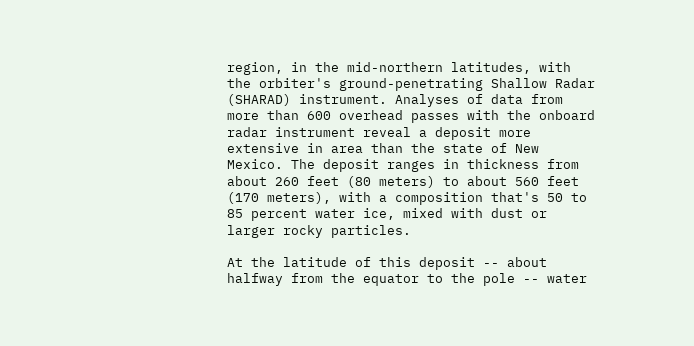region, in the mid-northern latitudes, with the orbiter's ground-penetrating Shallow Radar (SHARAD) instrument. Analyses of data from more than 600 overhead passes with the onboard radar instrument reveal a deposit more extensive in area than the state of New Mexico. The deposit ranges in thickness from about 260 feet (80 meters) to about 560 feet (170 meters), with a composition that's 50 to 85 percent water ice, mixed with dust or larger rocky particles.

At the latitude of this deposit -- about halfway from the equator to the pole -- water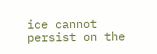ice cannot persist on the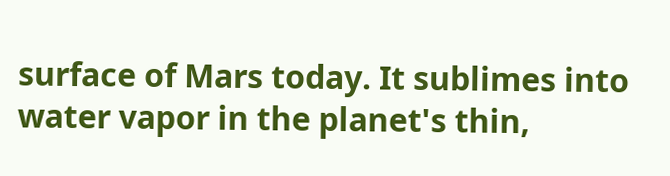surface of Mars today. It sublimes into water vapor in the planet's thin,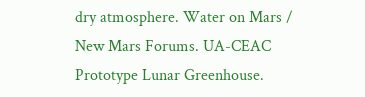dry atmosphere. Water on Mars / New Mars Forums. UA-CEAC Prototype Lunar Greenhouse.